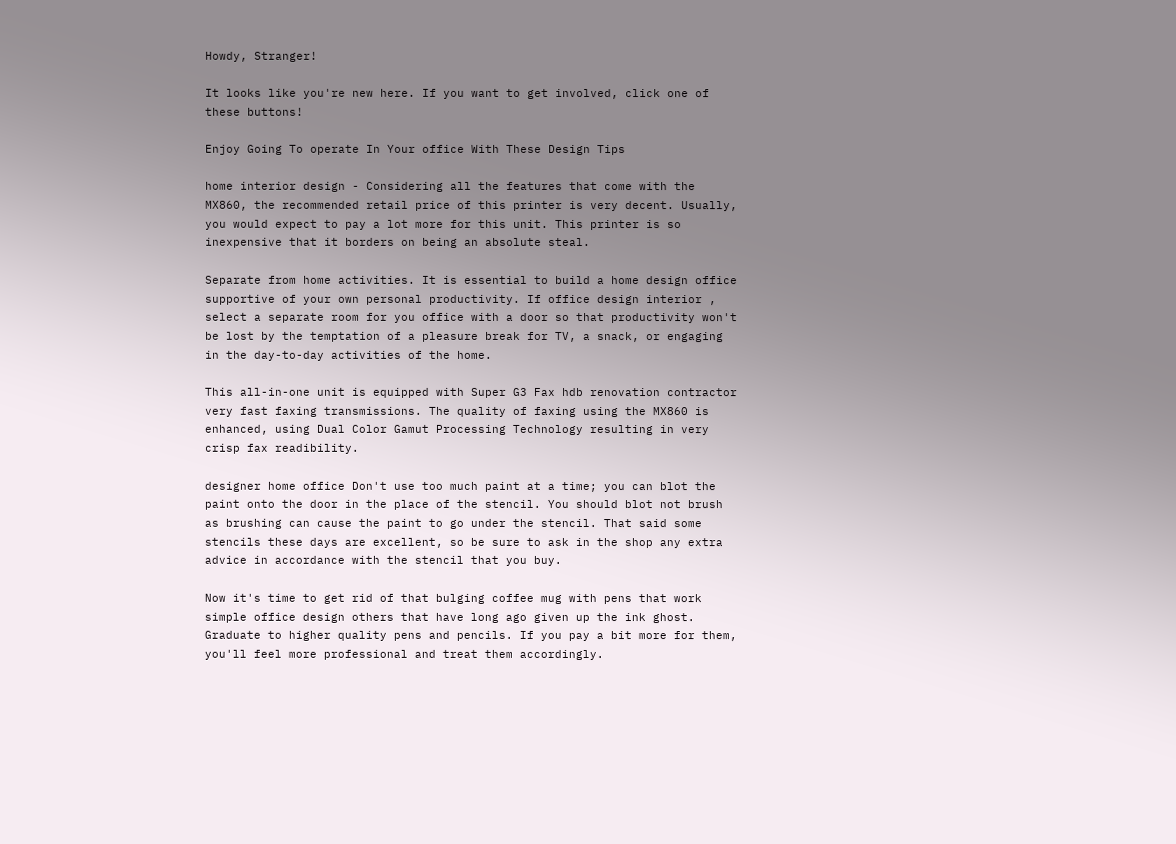Howdy, Stranger!

It looks like you're new here. If you want to get involved, click one of these buttons!

Enjoy Going To operate In Your office With These Design Tips

home interior design - Considering all the features that come with the MX860, the recommended retail price of this printer is very decent. Usually, you would expect to pay a lot more for this unit. This printer is so inexpensive that it borders on being an absolute steal.

Separate from home activities. It is essential to build a home design office supportive of your own personal productivity. If office design interior , select a separate room for you office with a door so that productivity won't be lost by the temptation of a pleasure break for TV, a snack, or engaging in the day-to-day activities of the home.

This all-in-one unit is equipped with Super G3 Fax hdb renovation contractor very fast faxing transmissions. The quality of faxing using the MX860 is enhanced, using Dual Color Gamut Processing Technology resulting in very crisp fax readibility.

designer home office Don't use too much paint at a time; you can blot the paint onto the door in the place of the stencil. You should blot not brush as brushing can cause the paint to go under the stencil. That said some stencils these days are excellent, so be sure to ask in the shop any extra advice in accordance with the stencil that you buy.

Now it's time to get rid of that bulging coffee mug with pens that work simple office design others that have long ago given up the ink ghost. Graduate to higher quality pens and pencils. If you pay a bit more for them, you'll feel more professional and treat them accordingly.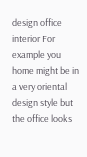design office interior For example you home might be in a very oriental design style but the office looks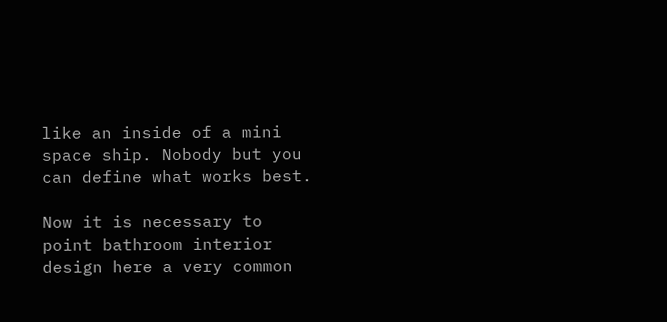like an inside of a mini space ship. Nobody but you can define what works best.

Now it is necessary to point bathroom interior design here a very common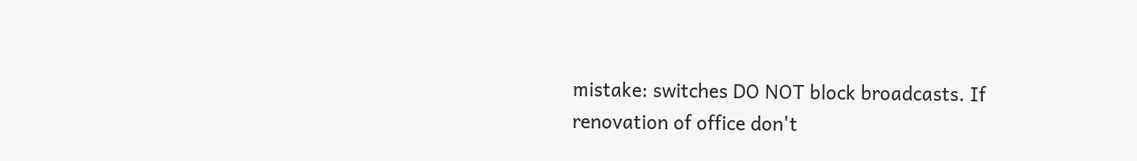mistake: switches DO NOT block broadcasts. If renovation of office don't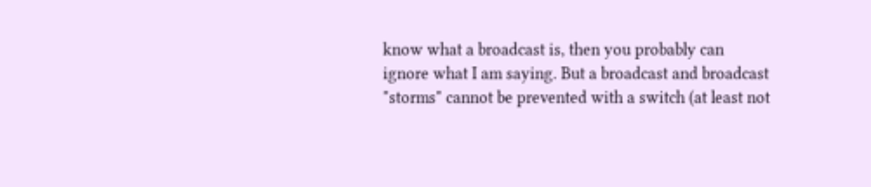know what a broadcast is, then you probably can ignore what I am saying. But a broadcast and broadcast "storms" cannot be prevented with a switch (at least not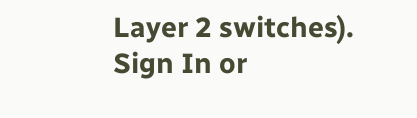Layer 2 switches).
Sign In or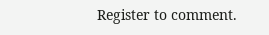Register to comment.